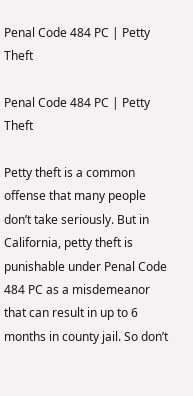Penal Code 484 PC | Petty Theft

Penal Code 484 PC | Petty Theft

Petty theft is a common offense that many people don’t take seriously. But in California, petty theft is punishable under Penal Code 484 PC as a misdemeanor that can result in up to 6 months in county jail. So don’t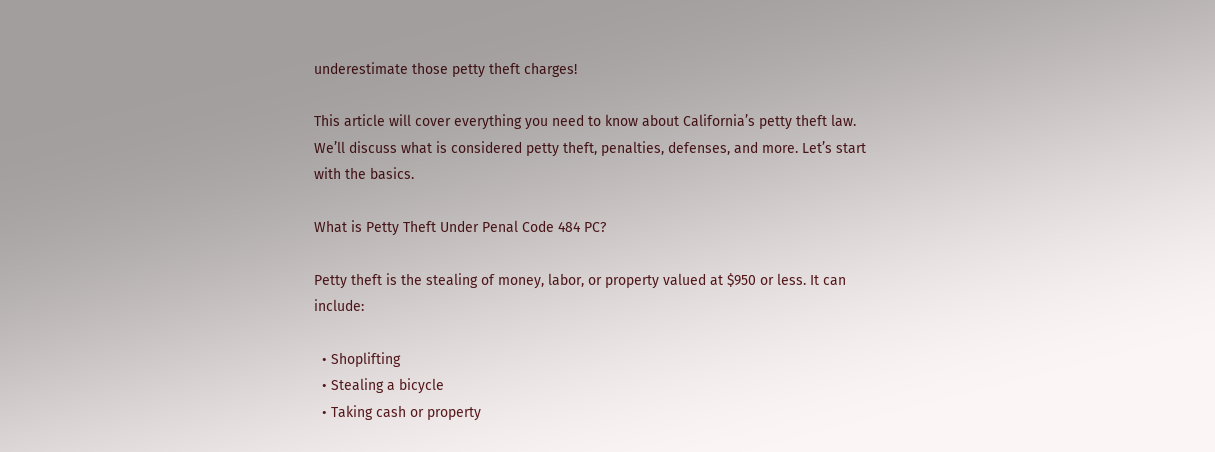underestimate those petty theft charges!

This article will cover everything you need to know about California’s petty theft law. We’ll discuss what is considered petty theft, penalties, defenses, and more. Let’s start with the basics.

What is Petty Theft Under Penal Code 484 PC?

Petty theft is the stealing of money, labor, or property valued at $950 or less. It can include:

  • Shoplifting
  • Stealing a bicycle
  • Taking cash or property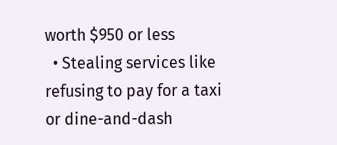worth $950 or less
  • Stealing services like refusing to pay for a taxi or dine-and-dash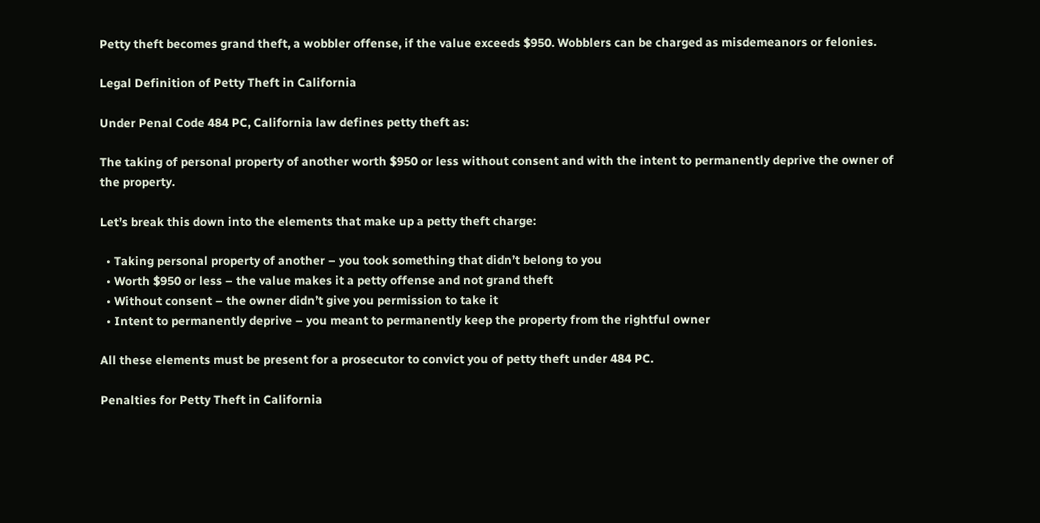Petty theft becomes grand theft, a wobbler offense, if the value exceeds $950. Wobblers can be charged as misdemeanors or felonies.

Legal Definition of Petty Theft in California

Under Penal Code 484 PC, California law defines petty theft as:

The taking of personal property of another worth $950 or less without consent and with the intent to permanently deprive the owner of the property.

Let’s break this down into the elements that make up a petty theft charge:

  • Taking personal property of another – you took something that didn’t belong to you
  • Worth $950 or less – the value makes it a petty offense and not grand theft
  • Without consent – the owner didn’t give you permission to take it
  • Intent to permanently deprive – you meant to permanently keep the property from the rightful owner

All these elements must be present for a prosecutor to convict you of petty theft under 484 PC.

Penalties for Petty Theft in California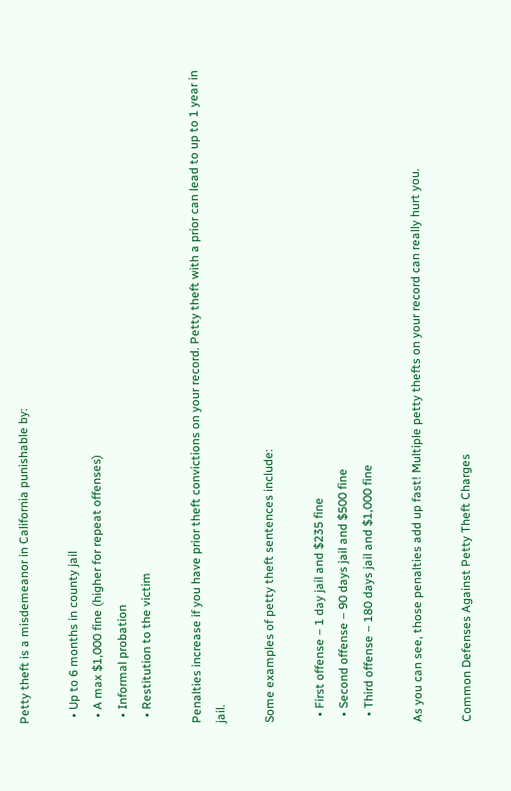Petty theft is a misdemeanor in California punishable by:

  • Up to 6 months in county jail
  • A max $1,000 fine (higher for repeat offenses)
  • Informal probation
  • Restitution to the victim

Penalties increase if you have prior theft convictions on your record. Petty theft with a prior can lead to up to 1 year in jail.

Some examples of petty theft sentences include:

  • First offense – 1 day jail and $235 fine
  • Second offense – 90 days jail and $500 fine
  • Third offense – 180 days jail and $1,000 fine

As you can see, those penalties add up fast! Multiple petty thefts on your record can really hurt you.

Common Defenses Against Petty Theft Charges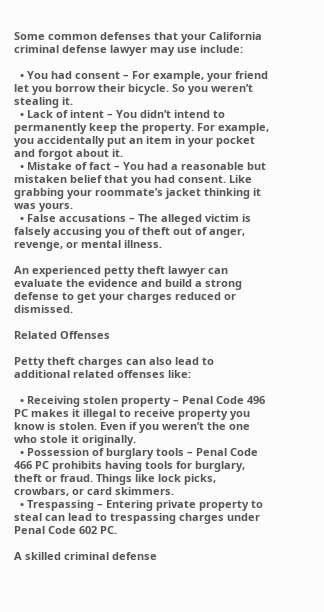Some common defenses that your California criminal defense lawyer may use include:

  • You had consent – For example, your friend let you borrow their bicycle. So you weren’t stealing it.
  • Lack of intent – You didn’t intend to permanently keep the property. For example, you accidentally put an item in your pocket and forgot about it.
  • Mistake of fact – You had a reasonable but mistaken belief that you had consent. Like grabbing your roommate’s jacket thinking it was yours.
  • False accusations – The alleged victim is falsely accusing you of theft out of anger, revenge, or mental illness.

An experienced petty theft lawyer can evaluate the evidence and build a strong defense to get your charges reduced or dismissed.

Related Offenses

Petty theft charges can also lead to additional related offenses like:

  • Receiving stolen property – Penal Code 496 PC makes it illegal to receive property you know is stolen. Even if you weren’t the one who stole it originally.
  • Possession of burglary tools – Penal Code 466 PC prohibits having tools for burglary, theft or fraud. Things like lock picks, crowbars, or card skimmers.
  • Trespassing – Entering private property to steal can lead to trespassing charges under Penal Code 602 PC.

A skilled criminal defense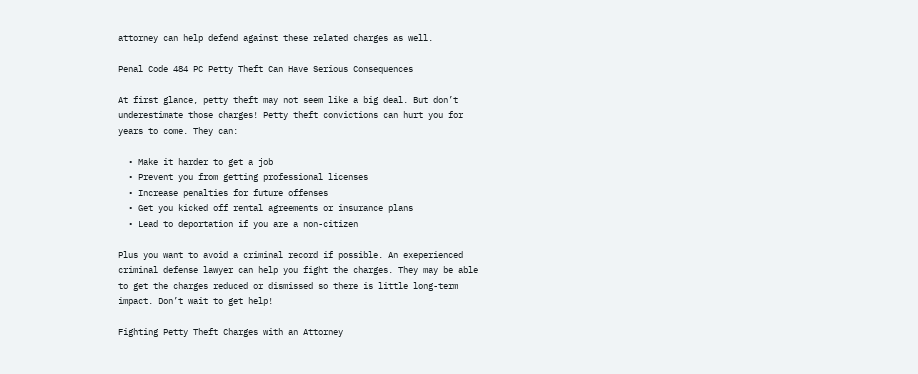attorney can help defend against these related charges as well.

Penal Code 484 PC Petty Theft Can Have Serious Consequences

At first glance, petty theft may not seem like a big deal. But don’t underestimate those charges! Petty theft convictions can hurt you for years to come. They can:

  • Make it harder to get a job
  • Prevent you from getting professional licenses
  • Increase penalties for future offenses
  • Get you kicked off rental agreements or insurance plans
  • Lead to deportation if you are a non-citizen

Plus you want to avoid a criminal record if possible. An exeperienced criminal defense lawyer can help you fight the charges. They may be able to get the charges reduced or dismissed so there is little long-term impact. Don’t wait to get help!

Fighting Petty Theft Charges with an Attorney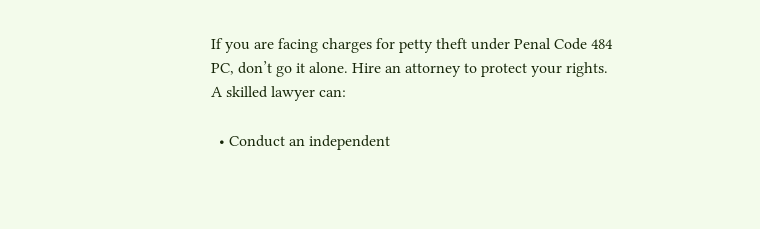If you are facing charges for petty theft under Penal Code 484 PC, don’t go it alone. Hire an attorney to protect your rights. A skilled lawyer can:

  • Conduct an independent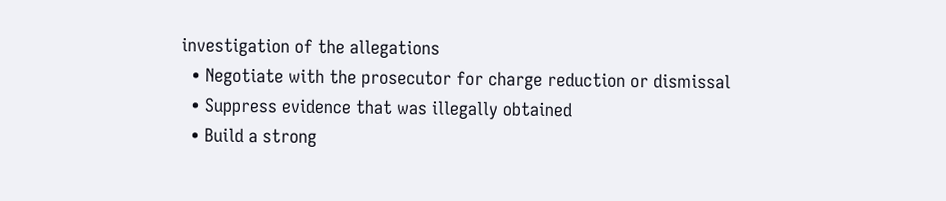investigation of the allegations
  • Negotiate with the prosecutor for charge reduction or dismissal
  • Suppress evidence that was illegally obtained
  • Build a strong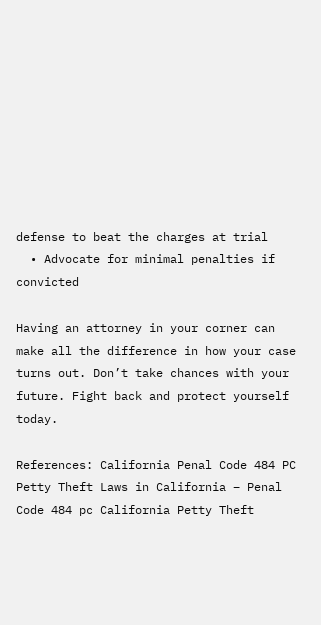defense to beat the charges at trial
  • Advocate for minimal penalties if convicted

Having an attorney in your corner can make all the difference in how your case turns out. Don’t take chances with your future. Fight back and protect yourself today.

References: California Penal Code 484 PC Petty Theft Laws in California – Penal Code 484 pc California Petty Theft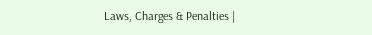Laws, Charges & Penalties |